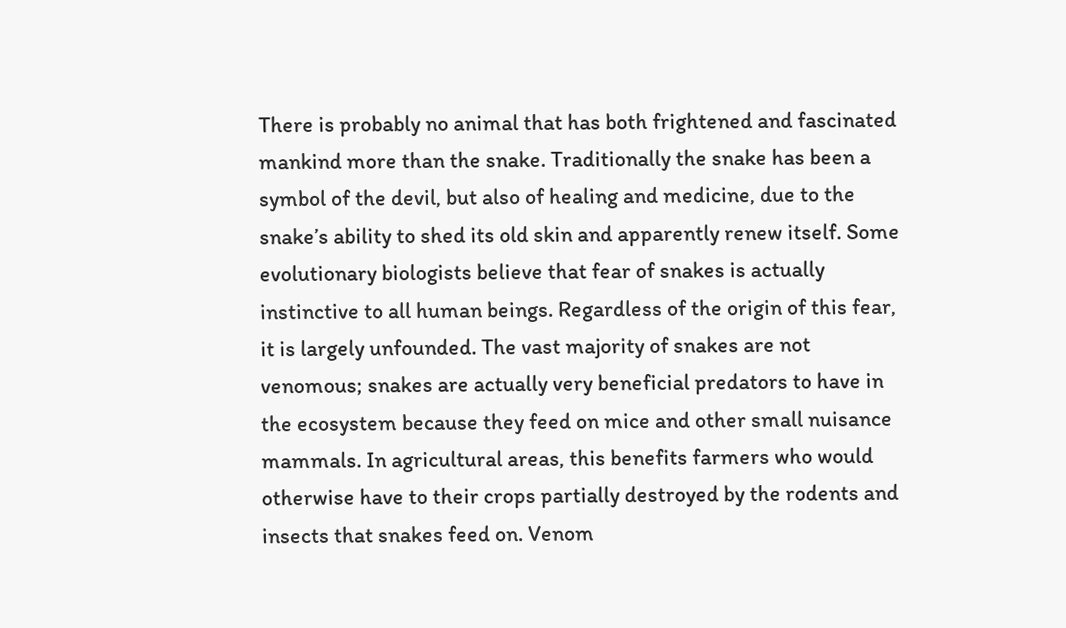There is probably no animal that has both frightened and fascinated mankind more than the snake. Traditionally the snake has been a symbol of the devil, but also of healing and medicine, due to the snake’s ability to shed its old skin and apparently renew itself. Some evolutionary biologists believe that fear of snakes is actually instinctive to all human beings. Regardless of the origin of this fear, it is largely unfounded. The vast majority of snakes are not venomous; snakes are actually very beneficial predators to have in the ecosystem because they feed on mice and other small nuisance mammals. In agricultural areas, this benefits farmers who would otherwise have to their crops partially destroyed by the rodents and insects that snakes feed on. Venom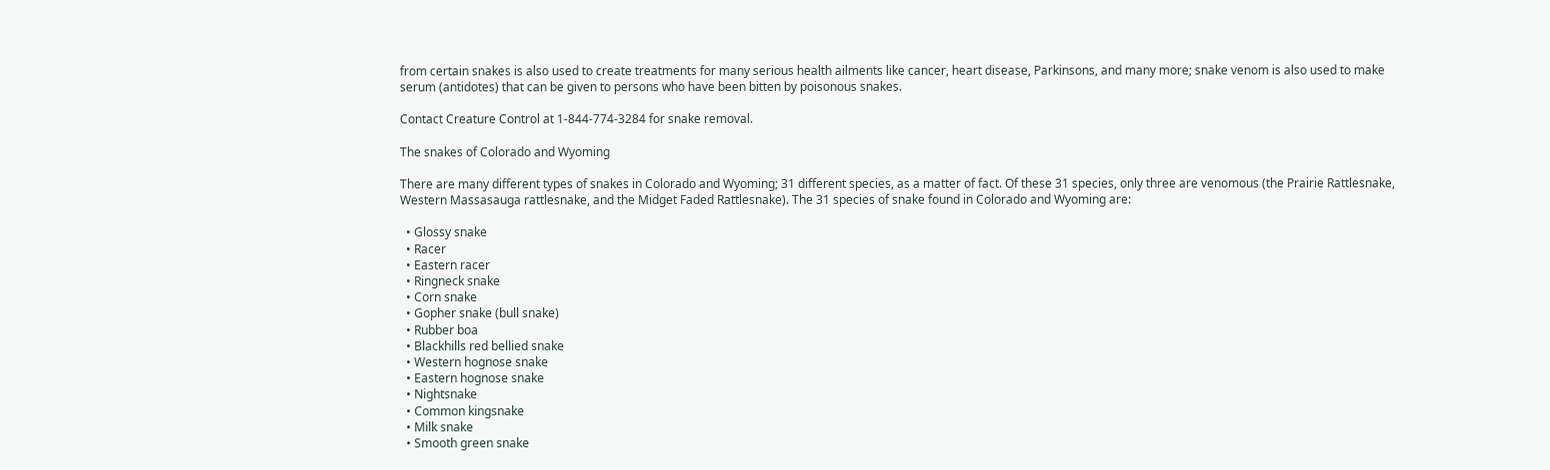from certain snakes is also used to create treatments for many serious health ailments like cancer, heart disease, Parkinsons, and many more; snake venom is also used to make serum (antidotes) that can be given to persons who have been bitten by poisonous snakes.

Contact Creature Control at 1-844-774-3284 for snake removal.

The snakes of Colorado and Wyoming

There are many different types of snakes in Colorado and Wyoming; 31 different species, as a matter of fact. Of these 31 species, only three are venomous (the Prairie Rattlesnake, Western Massasauga rattlesnake, and the Midget Faded Rattlesnake). The 31 species of snake found in Colorado and Wyoming are:

  • Glossy snake
  • Racer
  • Eastern racer
  • Ringneck snake
  • Corn snake
  • Gopher snake (bull snake)
  • Rubber boa
  • Blackhills red bellied snake
  • Western hognose snake
  • Eastern hognose snake
  • Nightsnake
  • Common kingsnake
  • Milk snake
  • Smooth green snake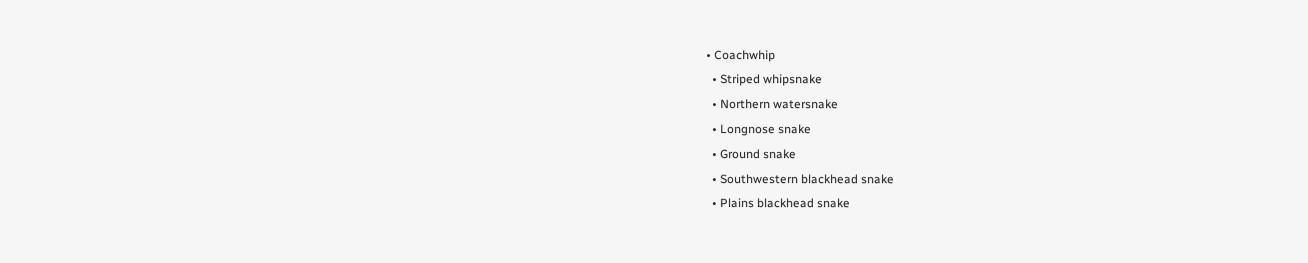• Coachwhip
  • Striped whipsnake
  • Northern watersnake
  • Longnose snake
  • Ground snake
  • Southwestern blackhead snake
  • Plains blackhead snake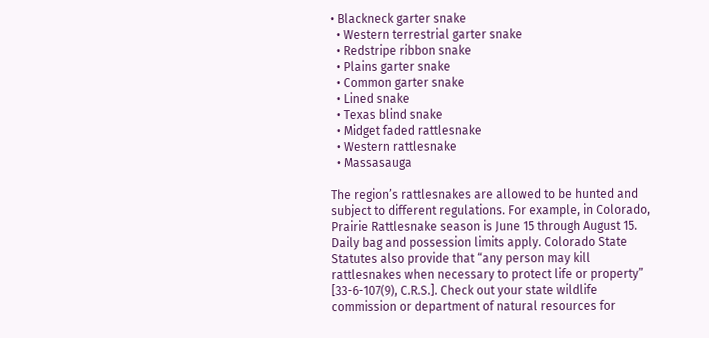• Blackneck garter snake
  • Western terrestrial garter snake
  • Redstripe ribbon snake
  • Plains garter snake
  • Common garter snake
  • Lined snake
  • Texas blind snake
  • Midget faded rattlesnake
  • Western rattlesnake
  • Massasauga

The region’s rattlesnakes are allowed to be hunted and subject to different regulations. For example, in Colorado, Prairie Rattlesnake season is June 15 through August 15. Daily bag and possession limits apply. Colorado State Statutes also provide that “any person may kill rattlesnakes when necessary to protect life or property” [33-6-107(9), C.R.S.]. Check out your state wildlife commission or department of natural resources for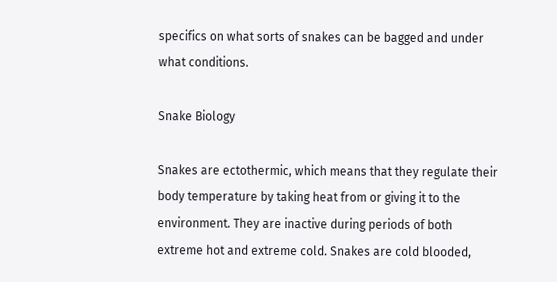specifics on what sorts of snakes can be bagged and under what conditions.

Snake Biology

Snakes are ectothermic, which means that they regulate their body temperature by taking heat from or giving it to the environment. They are inactive during periods of both extreme hot and extreme cold. Snakes are cold blooded,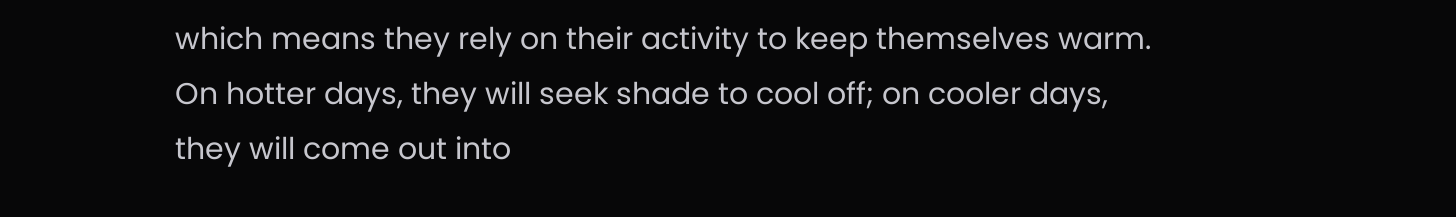which means they rely on their activity to keep themselves warm. On hotter days, they will seek shade to cool off; on cooler days, they will come out into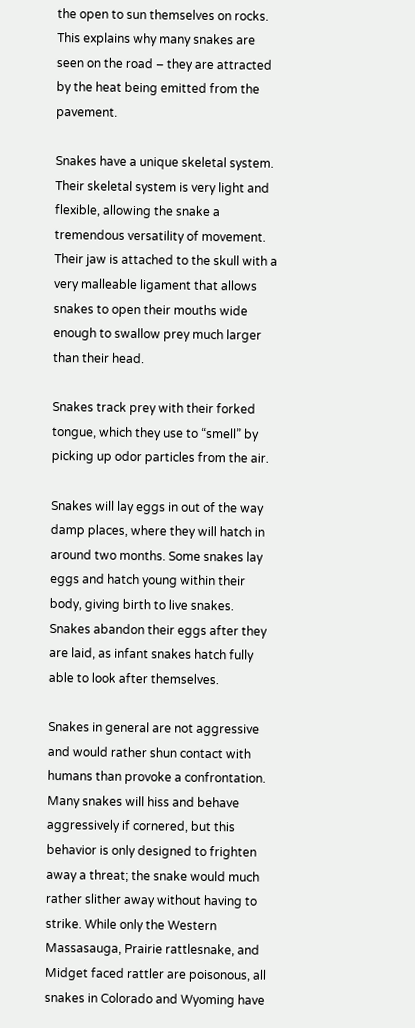the open to sun themselves on rocks. This explains why many snakes are seen on the road – they are attracted by the heat being emitted from the pavement.

Snakes have a unique skeletal system. Their skeletal system is very light and flexible, allowing the snake a tremendous versatility of movement. Their jaw is attached to the skull with a very malleable ligament that allows snakes to open their mouths wide enough to swallow prey much larger than their head.

Snakes track prey with their forked tongue, which they use to “smell” by picking up odor particles from the air.

Snakes will lay eggs in out of the way damp places, where they will hatch in around two months. Some snakes lay eggs and hatch young within their body, giving birth to live snakes. Snakes abandon their eggs after they are laid, as infant snakes hatch fully able to look after themselves.

Snakes in general are not aggressive and would rather shun contact with humans than provoke a confrontation. Many snakes will hiss and behave aggressively if cornered, but this behavior is only designed to frighten away a threat; the snake would much rather slither away without having to strike. While only the Western Massasauga, Prairie rattlesnake, and Midget faced rattler are poisonous, all snakes in Colorado and Wyoming have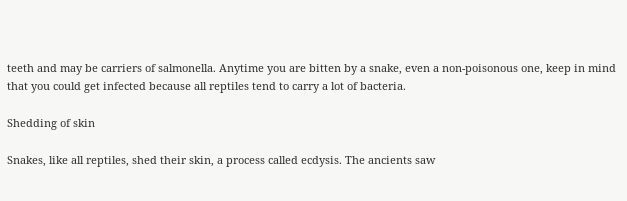teeth and may be carriers of salmonella. Anytime you are bitten by a snake, even a non-poisonous one, keep in mind that you could get infected because all reptiles tend to carry a lot of bacteria.

Shedding of skin

Snakes, like all reptiles, shed their skin, a process called ecdysis. The ancients saw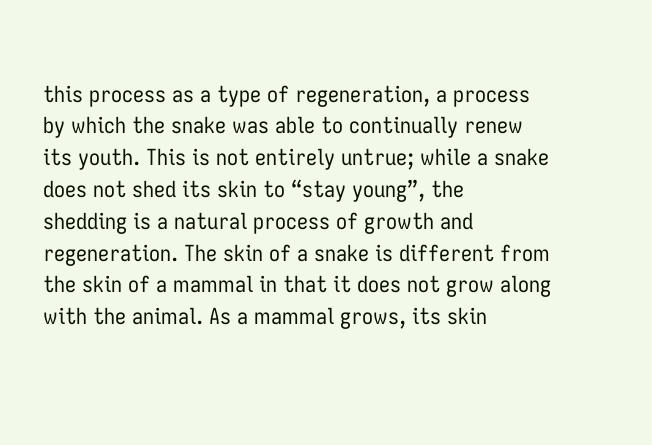this process as a type of regeneration, a process by which the snake was able to continually renew its youth. This is not entirely untrue; while a snake does not shed its skin to “stay young”, the shedding is a natural process of growth and regeneration. The skin of a snake is different from the skin of a mammal in that it does not grow along with the animal. As a mammal grows, its skin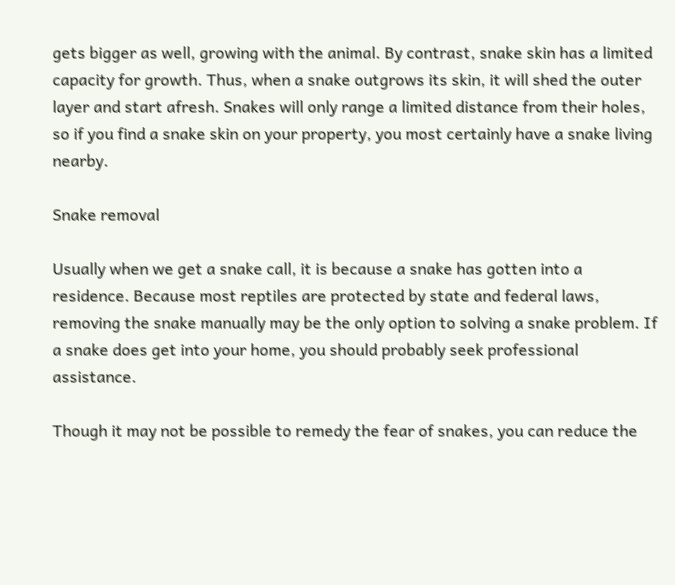gets bigger as well, growing with the animal. By contrast, snake skin has a limited capacity for growth. Thus, when a snake outgrows its skin, it will shed the outer layer and start afresh. Snakes will only range a limited distance from their holes, so if you find a snake skin on your property, you most certainly have a snake living nearby.

Snake removal

Usually when we get a snake call, it is because a snake has gotten into a residence. Because most reptiles are protected by state and federal laws, removing the snake manually may be the only option to solving a snake problem. If a snake does get into your home, you should probably seek professional assistance.

Though it may not be possible to remedy the fear of snakes, you can reduce the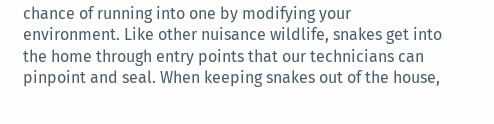chance of running into one by modifying your environment. Like other nuisance wildlife, snakes get into the home through entry points that our technicians can pinpoint and seal. When keeping snakes out of the house,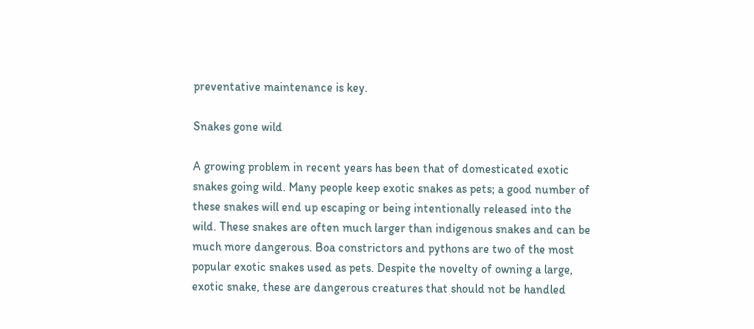preventative maintenance is key.

Snakes gone wild

A growing problem in recent years has been that of domesticated exotic snakes going wild. Many people keep exotic snakes as pets; a good number of these snakes will end up escaping or being intentionally released into the wild. These snakes are often much larger than indigenous snakes and can be much more dangerous. Boa constrictors and pythons are two of the most popular exotic snakes used as pets. Despite the novelty of owning a large, exotic snake, these are dangerous creatures that should not be handled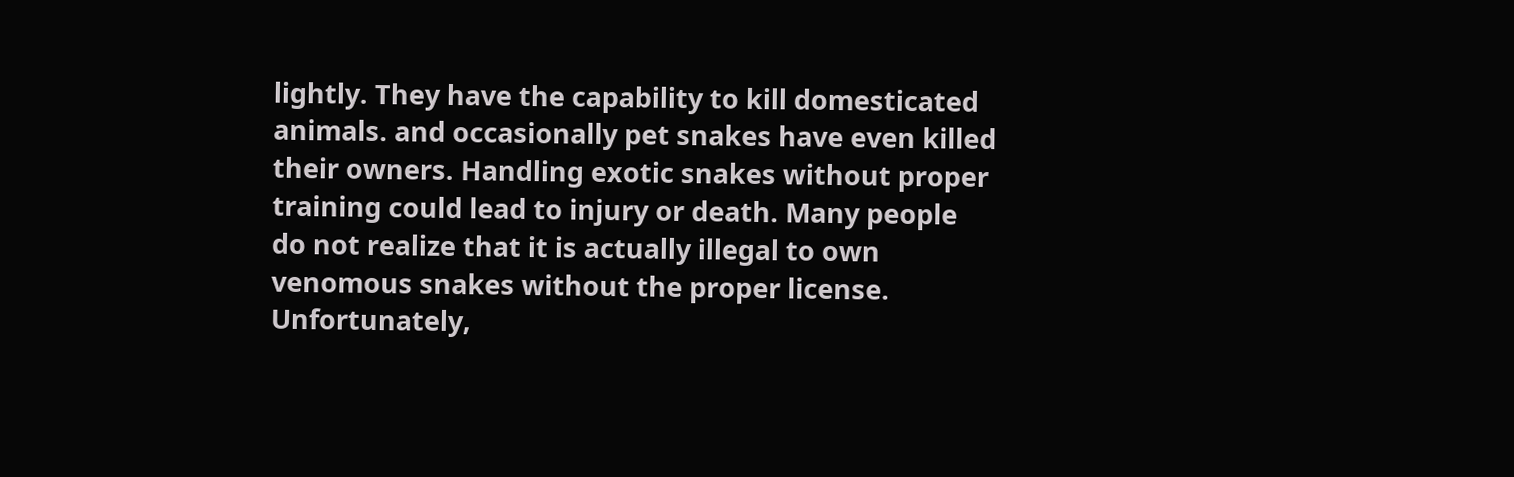lightly. They have the capability to kill domesticated animals. and occasionally pet snakes have even killed their owners. Handling exotic snakes without proper training could lead to injury or death. Many people do not realize that it is actually illegal to own venomous snakes without the proper license. Unfortunately,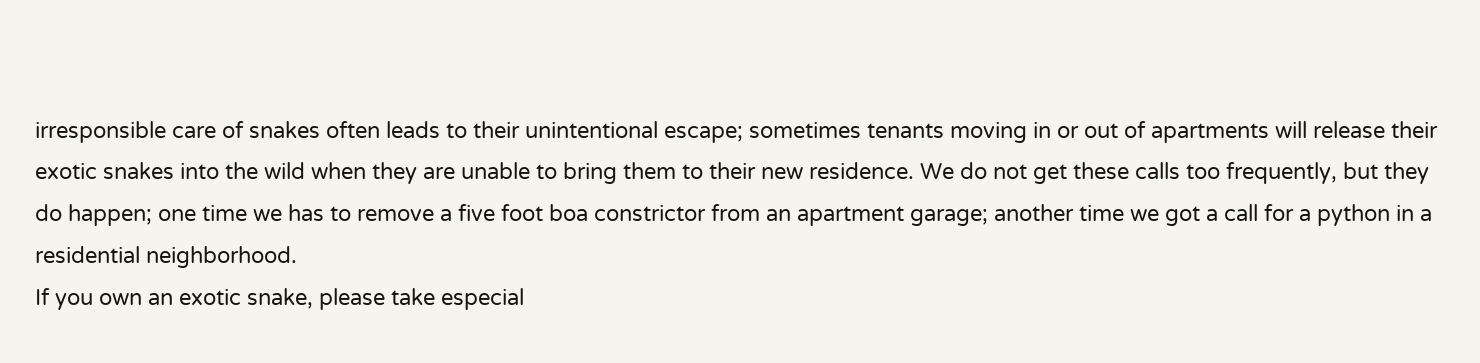irresponsible care of snakes often leads to their unintentional escape; sometimes tenants moving in or out of apartments will release their exotic snakes into the wild when they are unable to bring them to their new residence. We do not get these calls too frequently, but they do happen; one time we has to remove a five foot boa constrictor from an apartment garage; another time we got a call for a python in a residential neighborhood.
If you own an exotic snake, please take especial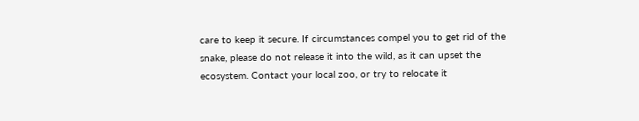care to keep it secure. If circumstances compel you to get rid of the snake, please do not release it into the wild, as it can upset the ecosystem. Contact your local zoo, or try to relocate it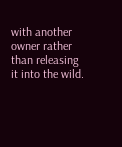with another owner rather than releasing it into the wild.